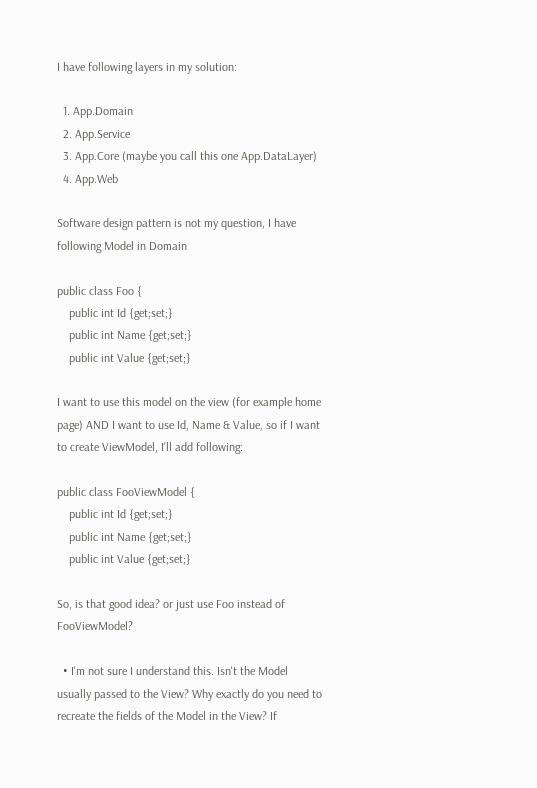I have following layers in my solution:

  1. App.Domain
  2. App.Service
  3. App.Core (maybe you call this one App.DataLayer)
  4. App.Web

Software design pattern is not my question, I have following Model in Domain

public class Foo {
    public int Id {get;set;}
    public int Name {get;set;}
    public int Value {get;set;}

I want to use this model on the view (for example home page) AND I want to use Id, Name & Value, so if I want to create ViewModel, I'll add following:

public class FooViewModel {
    public int Id {get;set;}
    public int Name {get;set;}
    public int Value {get;set;}

So, is that good idea? or just use Foo instead of FooViewModel?

  • I'm not sure I understand this. Isn't the Model usually passed to the View? Why exactly do you need to recreate the fields of the Model in the View? If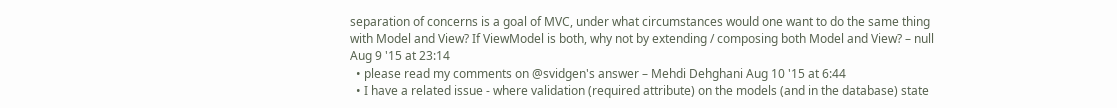separation of concerns is a goal of MVC, under what circumstances would one want to do the same thing with Model and View? If ViewModel is both, why not by extending / composing both Model and View? – null Aug 9 '15 at 23:14
  • please read my comments on @svidgen's answer – Mehdi Dehghani Aug 10 '15 at 6:44
  • I have a related issue - where validation (required attribute) on the models (and in the database) state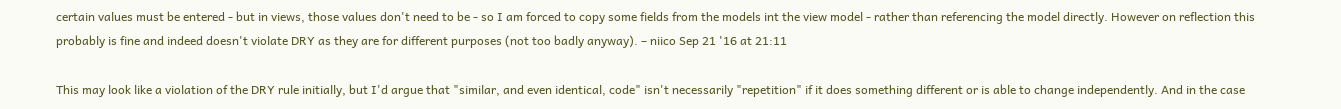certain values must be entered - but in views, those values don't need to be - so I am forced to copy some fields from the models int the view model - rather than referencing the model directly. However on reflection this probably is fine and indeed doesn't violate DRY as they are for different purposes (not too badly anyway). – niico Sep 21 '16 at 21:11

This may look like a violation of the DRY rule initially, but I'd argue that "similar, and even identical, code" isn't necessarily "repetition" if it does something different or is able to change independently. And in the case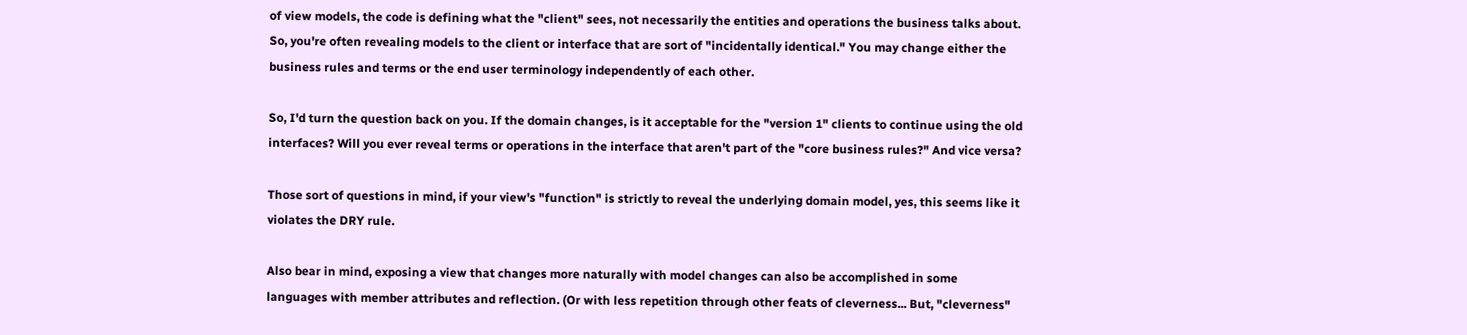of view models, the code is defining what the "client" sees, not necessarily the entities and operations the business talks about. So, you're often revealing models to the client or interface that are sort of "incidentally identical." You may change either the business rules and terms or the end user terminology independently of each other.

So, I'd turn the question back on you. If the domain changes, is it acceptable for the "version 1" clients to continue using the old interfaces? Will you ever reveal terms or operations in the interface that aren't part of the "core business rules?" And vice versa?

Those sort of questions in mind, if your view's "function" is strictly to reveal the underlying domain model, yes, this seems like it violates the DRY rule.

Also bear in mind, exposing a view that changes more naturally with model changes can also be accomplished in some languages with member attributes and reflection. (Or with less repetition through other feats of cleverness... But, "cleverness"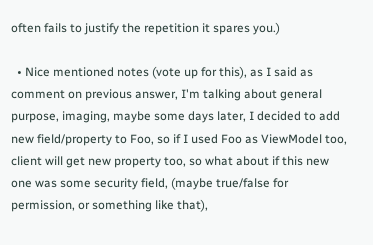often fails to justify the repetition it spares you.)

  • Nice mentioned notes (vote up for this), as I said as comment on previous answer, I'm talking about general purpose, imaging, maybe some days later, I decided to add new field/property to Foo, so if I used Foo as ViewModel too, client will get new property too, so what about if this new one was some security field, (maybe true/false for permission, or something like that),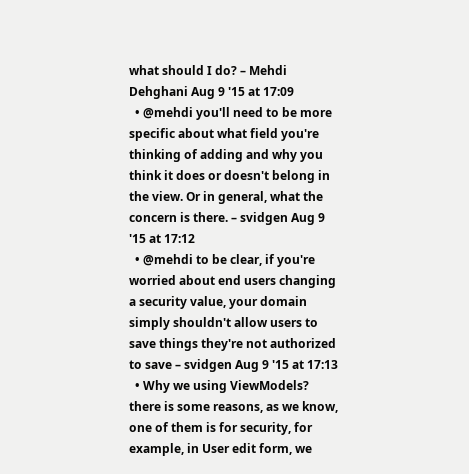what should I do? – Mehdi Dehghani Aug 9 '15 at 17:09
  • @mehdi you'll need to be more specific about what field you're thinking of adding and why you think it does or doesn't belong in the view. Or in general, what the concern is there. – svidgen Aug 9 '15 at 17:12
  • @mehdi to be clear, if you're worried about end users changing a security value, your domain simply shouldn't allow users to save things they're not authorized to save – svidgen Aug 9 '15 at 17:13
  • Why we using ViewModels? there is some reasons, as we know, one of them is for security, for example, in User edit form, we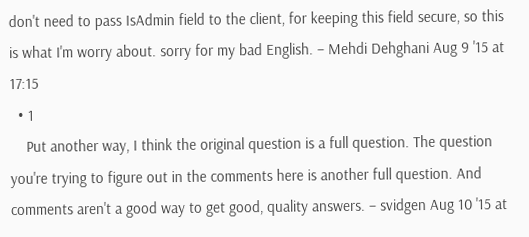don't need to pass IsAdmin field to the client, for keeping this field secure, so this is what I'm worry about. sorry for my bad English. – Mehdi Dehghani Aug 9 '15 at 17:15
  • 1
    Put another way, I think the original question is a full question. The question you're trying to figure out in the comments here is another full question. And comments aren't a good way to get good, quality answers. – svidgen Aug 10 '15 at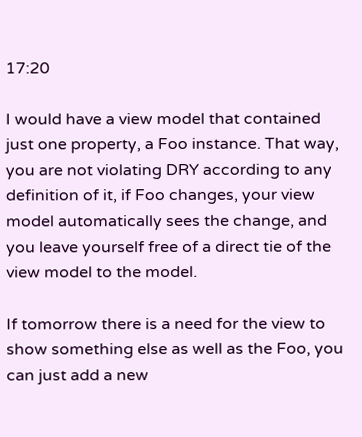17:20

I would have a view model that contained just one property, a Foo instance. That way, you are not violating DRY according to any definition of it, if Foo changes, your view model automatically sees the change, and you leave yourself free of a direct tie of the view model to the model.

If tomorrow there is a need for the view to show something else as well as the Foo, you can just add a new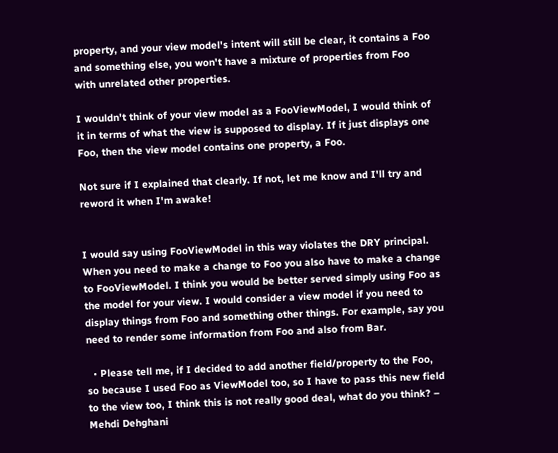property, and your view model's intent will still be clear, it contains a Foo and something else, you won't have a mixture of properties from Foo with unrelated other properties.

I wouldn't think of your view model as a FooViewModel, I would think of it in terms of what the view is supposed to display. If it just displays one Foo, then the view model contains one property, a Foo.

Not sure if I explained that clearly. If not, let me know and I'll try and reword it when I'm awake!


I would say using FooViewModel in this way violates the DRY principal. When you need to make a change to Foo you also have to make a change to FooViewModel. I think you would be better served simply using Foo as the model for your view. I would consider a view model if you need to display things from Foo and something other things. For example, say you need to render some information from Foo and also from Bar.

  • Please tell me, if I decided to add another field/property to the Foo, so because I used Foo as ViewModel too, so I have to pass this new field to the view too, I think this is not really good deal, what do you think? – Mehdi Dehghani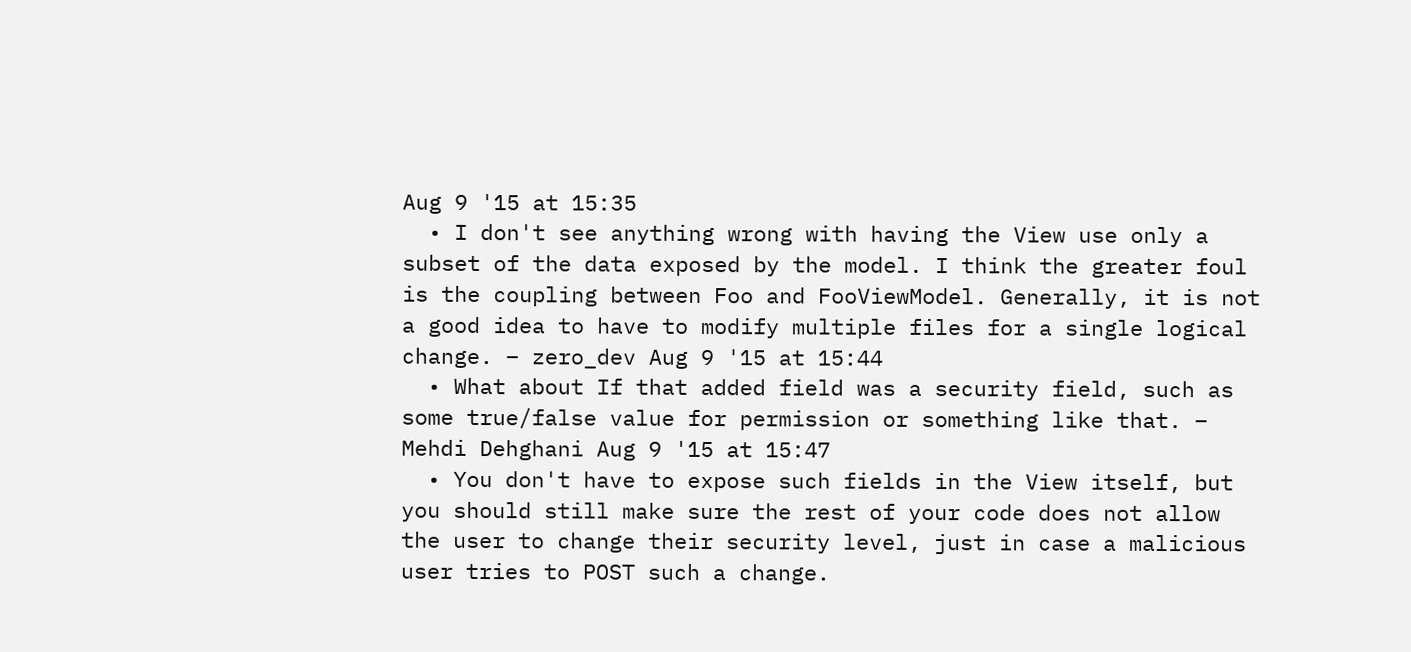Aug 9 '15 at 15:35
  • I don't see anything wrong with having the View use only a subset of the data exposed by the model. I think the greater foul is the coupling between Foo and FooViewModel. Generally, it is not a good idea to have to modify multiple files for a single logical change. – zero_dev Aug 9 '15 at 15:44
  • What about If that added field was a security field, such as some true/false value for permission or something like that. – Mehdi Dehghani Aug 9 '15 at 15:47
  • You don't have to expose such fields in the View itself, but you should still make sure the rest of your code does not allow the user to change their security level, just in case a malicious user tries to POST such a change.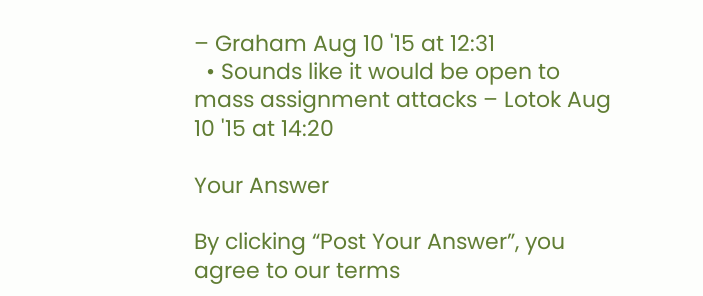– Graham Aug 10 '15 at 12:31
  • Sounds like it would be open to mass assignment attacks – Lotok Aug 10 '15 at 14:20

Your Answer

By clicking “Post Your Answer”, you agree to our terms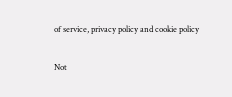of service, privacy policy and cookie policy

Not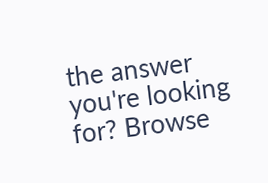the answer you're looking for? Browse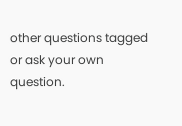other questions tagged or ask your own question.